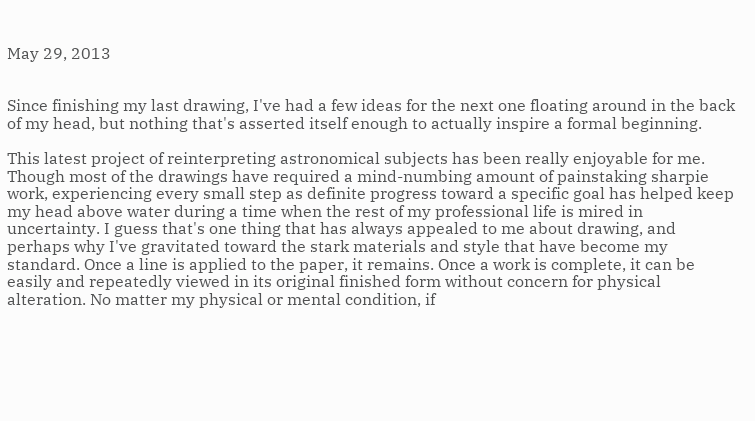May 29, 2013


Since finishing my last drawing, I've had a few ideas for the next one floating around in the back of my head, but nothing that's asserted itself enough to actually inspire a formal beginning.

This latest project of reinterpreting astronomical subjects has been really enjoyable for me. Though most of the drawings have required a mind-numbing amount of painstaking sharpie work, experiencing every small step as definite progress toward a specific goal has helped keep my head above water during a time when the rest of my professional life is mired in uncertainty. I guess that's one thing that has always appealed to me about drawing, and perhaps why I've gravitated toward the stark materials and style that have become my standard. Once a line is applied to the paper, it remains. Once a work is complete, it can be easily and repeatedly viewed in its original finished form without concern for physical alteration. No matter my physical or mental condition, if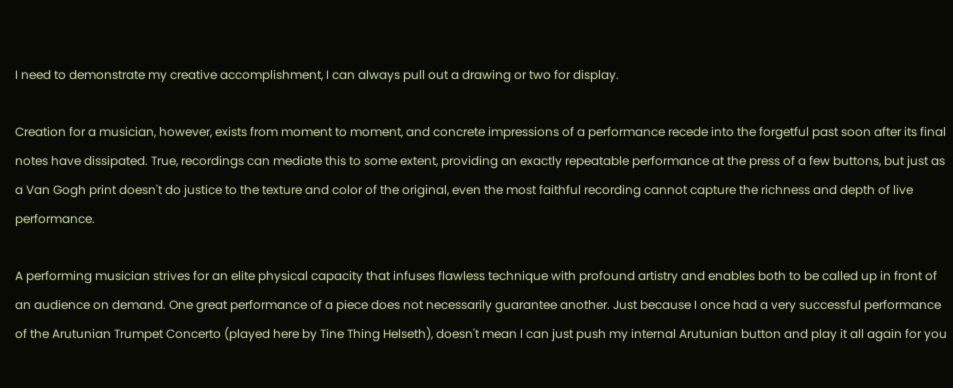I need to demonstrate my creative accomplishment, I can always pull out a drawing or two for display.

Creation for a musician, however, exists from moment to moment, and concrete impressions of a performance recede into the forgetful past soon after its final notes have dissipated. True, recordings can mediate this to some extent, providing an exactly repeatable performance at the press of a few buttons, but just as a Van Gogh print doesn't do justice to the texture and color of the original, even the most faithful recording cannot capture the richness and depth of live performance.

A performing musician strives for an elite physical capacity that infuses flawless technique with profound artistry and enables both to be called up in front of an audience on demand. One great performance of a piece does not necessarily guarantee another. Just because I once had a very successful performance of the Arutunian Trumpet Concerto (played here by Tine Thing Helseth), doesn't mean I can just push my internal Arutunian button and play it all again for you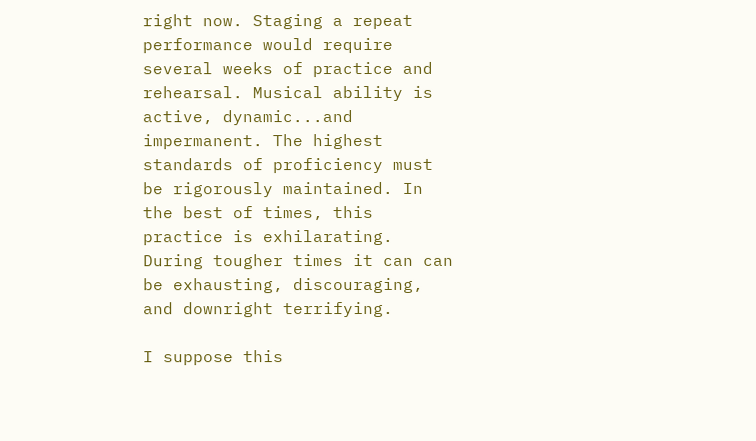right now. Staging a repeat performance would require several weeks of practice and rehearsal. Musical ability is active, dynamic...and impermanent. The highest standards of proficiency must be rigorously maintained. In the best of times, this practice is exhilarating. During tougher times it can can be exhausting, discouraging, and downright terrifying.

I suppose this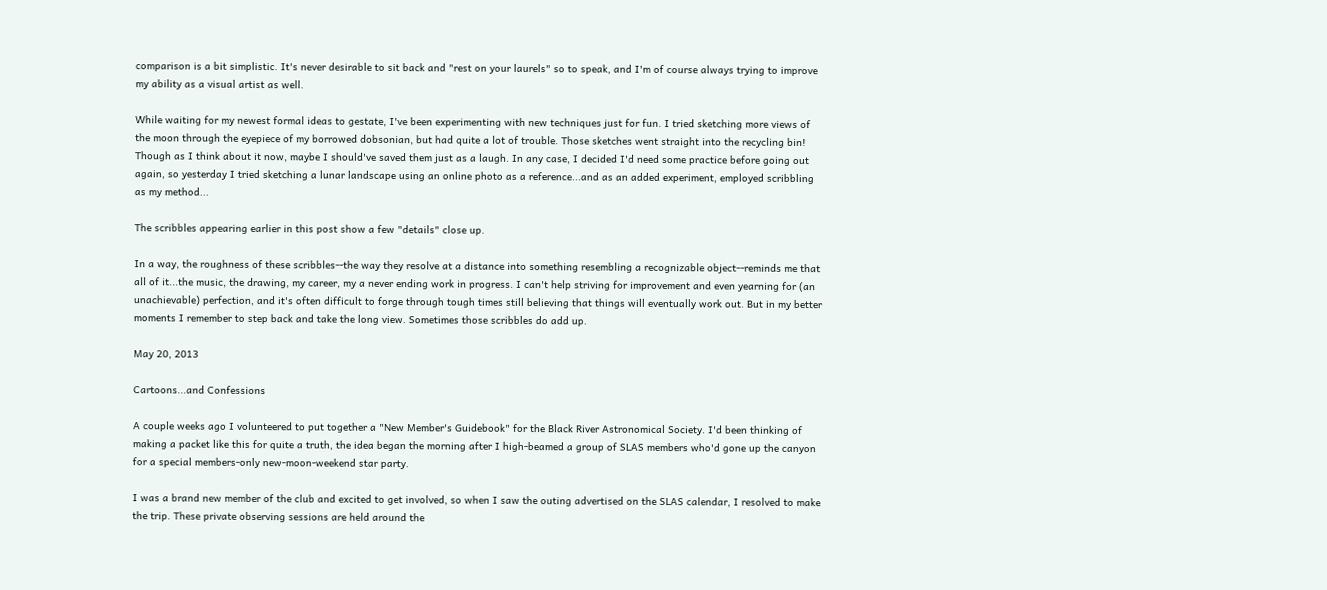comparison is a bit simplistic. It's never desirable to sit back and "rest on your laurels" so to speak, and I'm of course always trying to improve my ability as a visual artist as well.

While waiting for my newest formal ideas to gestate, I've been experimenting with new techniques just for fun. I tried sketching more views of the moon through the eyepiece of my borrowed dobsonian, but had quite a lot of trouble. Those sketches went straight into the recycling bin! Though as I think about it now, maybe I should've saved them just as a laugh. In any case, I decided I'd need some practice before going out again, so yesterday I tried sketching a lunar landscape using an online photo as a reference...and as an added experiment, employed scribbling as my method...

The scribbles appearing earlier in this post show a few "details" close up.

In a way, the roughness of these scribbles--the way they resolve at a distance into something resembling a recognizable object--reminds me that all of it...the music, the drawing, my career, my a never ending work in progress. I can't help striving for improvement and even yearning for (an unachievable) perfection, and it's often difficult to forge through tough times still believing that things will eventually work out. But in my better moments I remember to step back and take the long view. Sometimes those scribbles do add up.

May 20, 2013

Cartoons...and Confessions

A couple weeks ago I volunteered to put together a "New Member's Guidebook" for the Black River Astronomical Society. I'd been thinking of making a packet like this for quite a truth, the idea began the morning after I high-beamed a group of SLAS members who'd gone up the canyon for a special members-only new-moon-weekend star party.

I was a brand new member of the club and excited to get involved, so when I saw the outing advertised on the SLAS calendar, I resolved to make the trip. These private observing sessions are held around the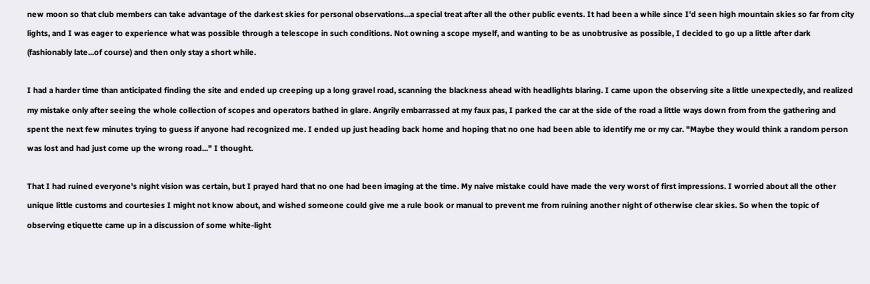new moon so that club members can take advantage of the darkest skies for personal observations...a special treat after all the other public events. It had been a while since I'd seen high mountain skies so far from city lights, and I was eager to experience what was possible through a telescope in such conditions. Not owning a scope myself, and wanting to be as unobtrusive as possible, I decided to go up a little after dark (fashionably late...of course) and then only stay a short while.

I had a harder time than anticipated finding the site and ended up creeping up a long gravel road, scanning the blackness ahead with headlights blaring. I came upon the observing site a little unexpectedly, and realized my mistake only after seeing the whole collection of scopes and operators bathed in glare. Angrily embarrassed at my faux pas, I parked the car at the side of the road a little ways down from from the gathering and spent the next few minutes trying to guess if anyone had recognized me. I ended up just heading back home and hoping that no one had been able to identify me or my car. "Maybe they would think a random person was lost and had just come up the wrong road..." I thought.

That I had ruined everyone's night vision was certain, but I prayed hard that no one had been imaging at the time. My naive mistake could have made the very worst of first impressions. I worried about all the other unique little customs and courtesies I might not know about, and wished someone could give me a rule book or manual to prevent me from ruining another night of otherwise clear skies. So when the topic of observing etiquette came up in a discussion of some white-light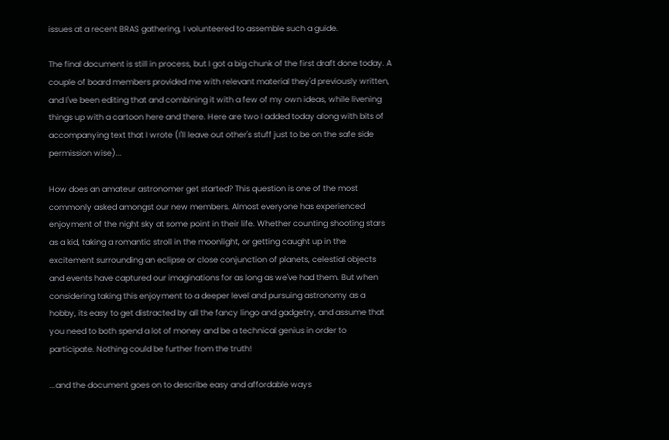issues at a recent BRAS gathering, I volunteered to assemble such a guide.

The final document is still in process, but I got a big chunk of the first draft done today. A couple of board members provided me with relevant material they'd previously written, and I've been editing that and combining it with a few of my own ideas, while livening things up with a cartoon here and there. Here are two I added today along with bits of accompanying text that I wrote (I'll leave out other's stuff just to be on the safe side permission wise)...

How does an amateur astronomer get started? This question is one of the most commonly asked amongst our new members. Almost everyone has experienced enjoyment of the night sky at some point in their life. Whether counting shooting stars as a kid, taking a romantic stroll in the moonlight, or getting caught up in the excitement surrounding an eclipse or close conjunction of planets, celestial objects and events have captured our imaginations for as long as we've had them. But when considering taking this enjoyment to a deeper level and pursuing astronomy as a hobby, its easy to get distracted by all the fancy lingo and gadgetry, and assume that you need to both spend a lot of money and be a technical genius in order to participate. Nothing could be further from the truth!

...and the document goes on to describe easy and affordable ways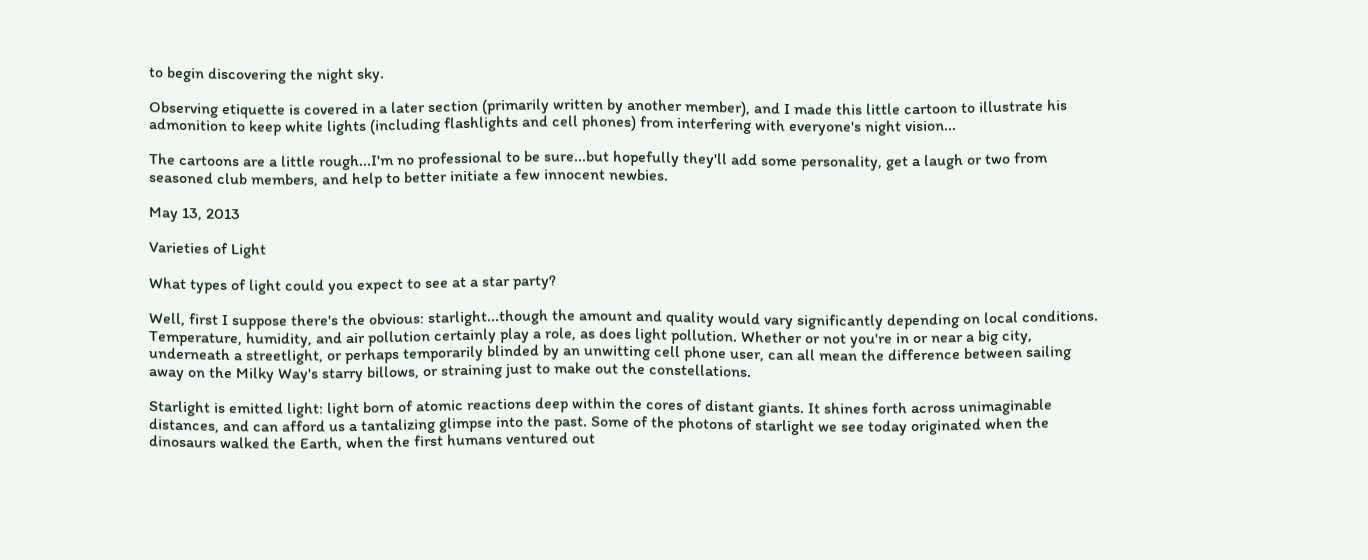to begin discovering the night sky.

Observing etiquette is covered in a later section (primarily written by another member), and I made this little cartoon to illustrate his admonition to keep white lights (including flashlights and cell phones) from interfering with everyone's night vision...

The cartoons are a little rough...I'm no professional to be sure...but hopefully they'll add some personality, get a laugh or two from seasoned club members, and help to better initiate a few innocent newbies.

May 13, 2013

Varieties of Light

What types of light could you expect to see at a star party?

Well, first I suppose there's the obvious: starlight...though the amount and quality would vary significantly depending on local conditions. Temperature, humidity, and air pollution certainly play a role, as does light pollution. Whether or not you're in or near a big city, underneath a streetlight, or perhaps temporarily blinded by an unwitting cell phone user, can all mean the difference between sailing away on the Milky Way's starry billows, or straining just to make out the constellations.

Starlight is emitted light: light born of atomic reactions deep within the cores of distant giants. It shines forth across unimaginable distances, and can afford us a tantalizing glimpse into the past. Some of the photons of starlight we see today originated when the dinosaurs walked the Earth, when the first humans ventured out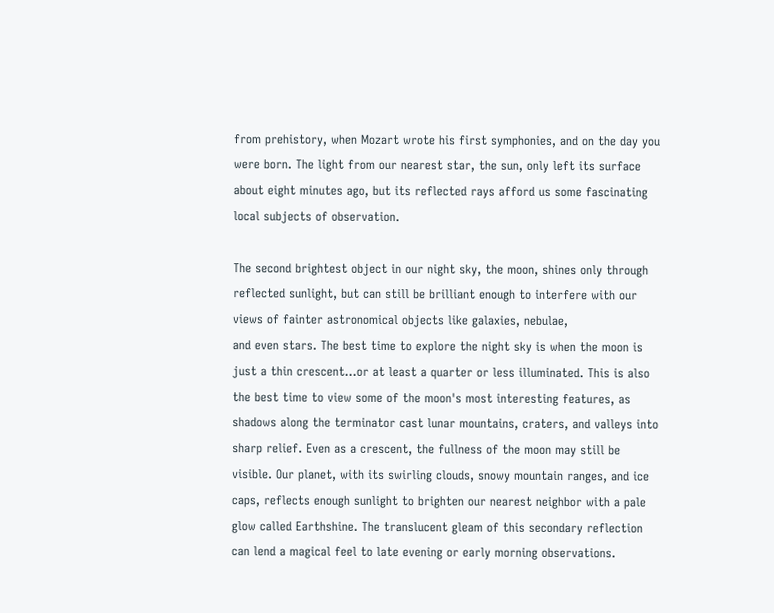from prehistory, when Mozart wrote his first symphonies, and on the day you were born. The light from our nearest star, the sun, only left its surface about eight minutes ago, but its reflected rays afford us some fascinating local subjects of observation.

The second brightest object in our night sky, the moon, shines only through reflected sunlight, but can still be brilliant enough to interfere with our views of fainter astronomical objects like galaxies, nebulae,
and even stars. The best time to explore the night sky is when the moon is just a thin crescent...or at least a quarter or less illuminated. This is also the best time to view some of the moon's most interesting features, as shadows along the terminator cast lunar mountains, craters, and valleys into sharp relief. Even as a crescent, the fullness of the moon may still be visible. Our planet, with its swirling clouds, snowy mountain ranges, and ice caps, reflects enough sunlight to brighten our nearest neighbor with a pale glow called Earthshine. The translucent gleam of this secondary reflection can lend a magical feel to late evening or early morning observations.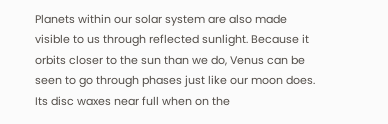Planets within our solar system are also made visible to us through reflected sunlight. Because it orbits closer to the sun than we do, Venus can be seen to go through phases just like our moon does. Its disc waxes near full when on the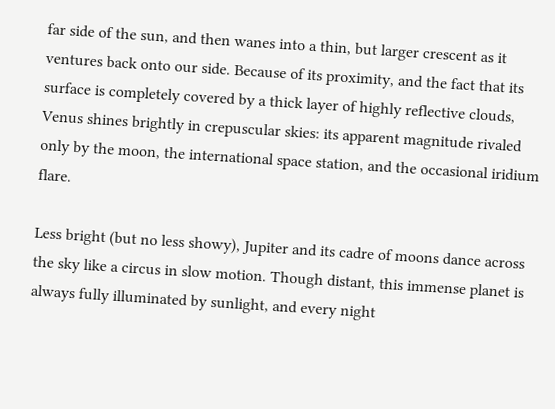far side of the sun, and then wanes into a thin, but larger crescent as it ventures back onto our side. Because of its proximity, and the fact that its surface is completely covered by a thick layer of highly reflective clouds, Venus shines brightly in crepuscular skies: its apparent magnitude rivaled only by the moon, the international space station, and the occasional iridium flare.

Less bright (but no less showy), Jupiter and its cadre of moons dance across the sky like a circus in slow motion. Though distant, this immense planet is always fully illuminated by sunlight, and every night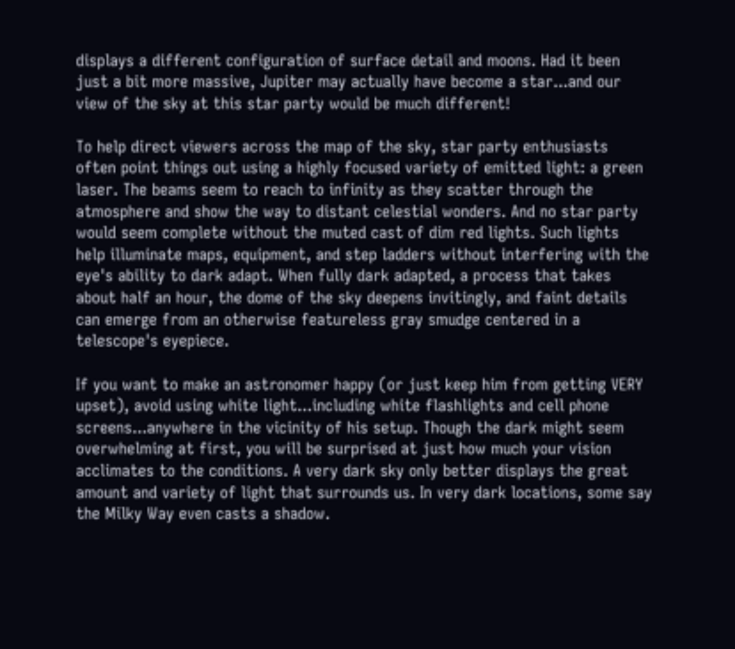displays a different configuration of surface detail and moons. Had it been just a bit more massive, Jupiter may actually have become a star...and our view of the sky at this star party would be much different!

To help direct viewers across the map of the sky, star party enthusiasts often point things out using a highly focused variety of emitted light: a green laser. The beams seem to reach to infinity as they scatter through the atmosphere and show the way to distant celestial wonders. And no star party would seem complete without the muted cast of dim red lights. Such lights help illuminate maps, equipment, and step ladders without interfering with the eye's ability to dark adapt. When fully dark adapted, a process that takes about half an hour, the dome of the sky deepens invitingly, and faint details can emerge from an otherwise featureless gray smudge centered in a telescope's eyepiece.

If you want to make an astronomer happy (or just keep him from getting VERY upset), avoid using white light...including white flashlights and cell phone screens...anywhere in the vicinity of his setup. Though the dark might seem overwhelming at first, you will be surprised at just how much your vision acclimates to the conditions. A very dark sky only better displays the great amount and variety of light that surrounds us. In very dark locations, some say the Milky Way even casts a shadow.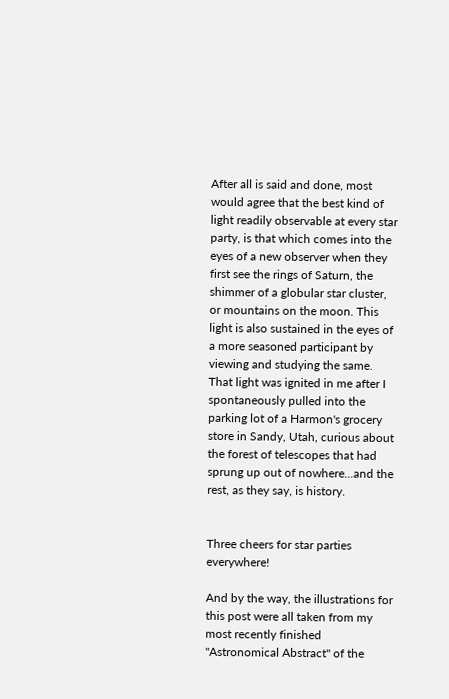After all is said and done, most would agree that the best kind of light readily observable at every star party, is that which comes into the eyes of a new observer when they first see the rings of Saturn, the shimmer of a globular star cluster, or mountains on the moon. This light is also sustained in the eyes of a more seasoned participant by viewing and studying the same. That light was ignited in me after I spontaneously pulled into the parking lot of a Harmon's grocery store in Sandy, Utah, curious about the forest of telescopes that had sprung up out of nowhere...and the rest, as they say, is history.


Three cheers for star parties everywhere!

And by the way, the illustrations for this post were all taken from my most recently finished "Astronomical Abstract" of the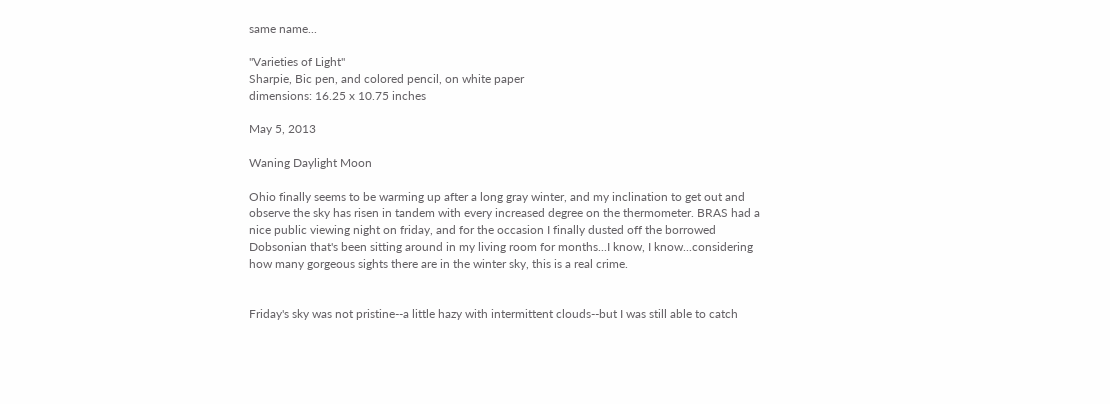same name...

"Varieties of Light"
Sharpie, Bic pen, and colored pencil, on white paper
dimensions: 16.25 x 10.75 inches

May 5, 2013

Waning Daylight Moon

Ohio finally seems to be warming up after a long gray winter, and my inclination to get out and observe the sky has risen in tandem with every increased degree on the thermometer. BRAS had a nice public viewing night on friday, and for the occasion I finally dusted off the borrowed Dobsonian that's been sitting around in my living room for months...I know, I know...considering how many gorgeous sights there are in the winter sky, this is a real crime.


Friday's sky was not pristine--a little hazy with intermittent clouds--but I was still able to catch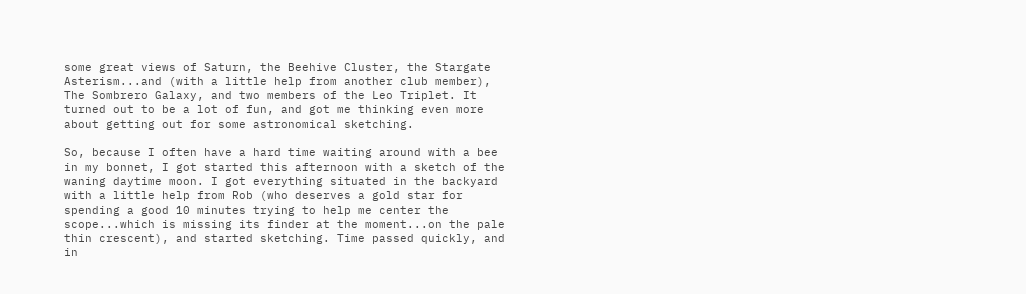some great views of Saturn, the Beehive Cluster, the Stargate Asterism...and (with a little help from another club member), The Sombrero Galaxy, and two members of the Leo Triplet. It turned out to be a lot of fun, and got me thinking even more about getting out for some astronomical sketching.

So, because I often have a hard time waiting around with a bee in my bonnet, I got started this afternoon with a sketch of the waning daytime moon. I got everything situated in the backyard with a little help from Rob (who deserves a gold star for spending a good 10 minutes trying to help me center the scope...which is missing its finder at the moment...on the pale thin crescent), and started sketching. Time passed quickly, and in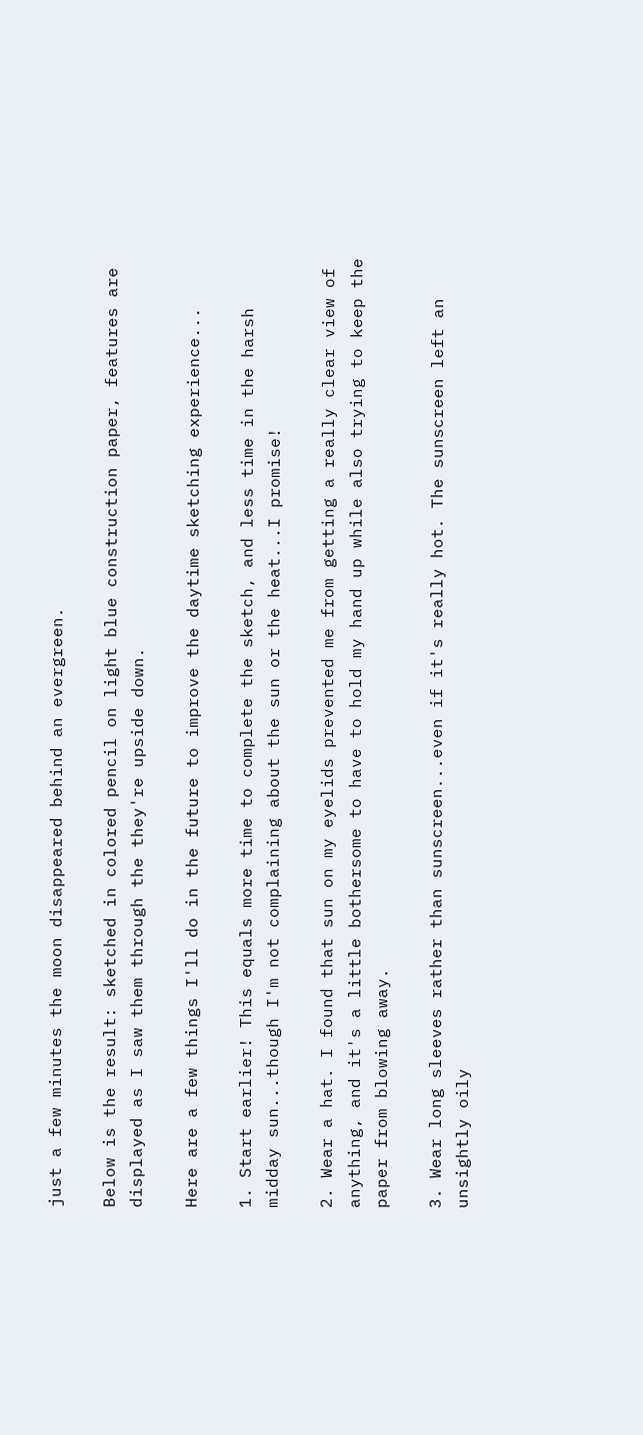just a few minutes the moon disappeared behind an evergreen.

Below is the result: sketched in colored pencil on light blue construction paper, features are displayed as I saw them through the they're upside down.

Here are a few things I'll do in the future to improve the daytime sketching experience...

1. Start earlier! This equals more time to complete the sketch, and less time in the harsh midday sun...though I'm not complaining about the sun or the heat...I promise!

2. Wear a hat. I found that sun on my eyelids prevented me from getting a really clear view of anything, and it's a little bothersome to have to hold my hand up while also trying to keep the paper from blowing away.

3. Wear long sleeves rather than sunscreen...even if it's really hot. The sunscreen left an unsightly oily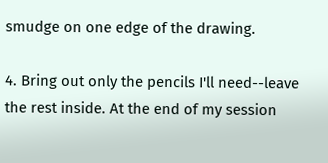smudge on one edge of the drawing.

4. Bring out only the pencils I'll need--leave the rest inside. At the end of my session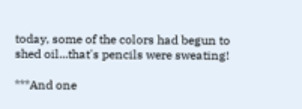today, some of the colors had begun to shed oil...that's pencils were sweating!

***And one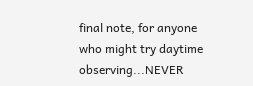final note, for anyone who might try daytime observing...NEVER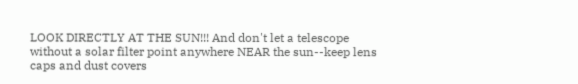LOOK DIRECTLY AT THE SUN!!! And don't let a telescope without a solar filter point anywhere NEAR the sun--keep lens caps and dust covers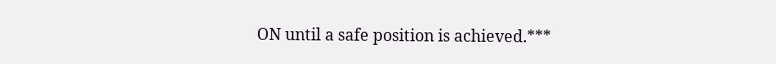ON until a safe position is achieved.***